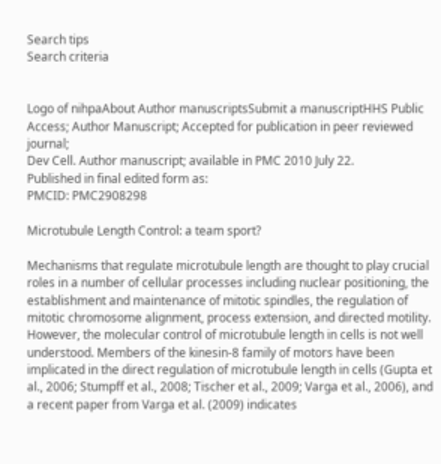Search tips
Search criteria


Logo of nihpaAbout Author manuscriptsSubmit a manuscriptHHS Public Access; Author Manuscript; Accepted for publication in peer reviewed journal;
Dev Cell. Author manuscript; available in PMC 2010 July 22.
Published in final edited form as:
PMCID: PMC2908298

Microtubule Length Control: a team sport?

Mechanisms that regulate microtubule length are thought to play crucial roles in a number of cellular processes including nuclear positioning, the establishment and maintenance of mitotic spindles, the regulation of mitotic chromosome alignment, process extension, and directed motility. However, the molecular control of microtubule length in cells is not well understood. Members of the kinesin-8 family of motors have been implicated in the direct regulation of microtubule length in cells (Gupta et al., 2006; Stumpff et al., 2008; Tischer et al., 2009; Varga et al., 2006), and a recent paper from Varga et al. (2009) indicates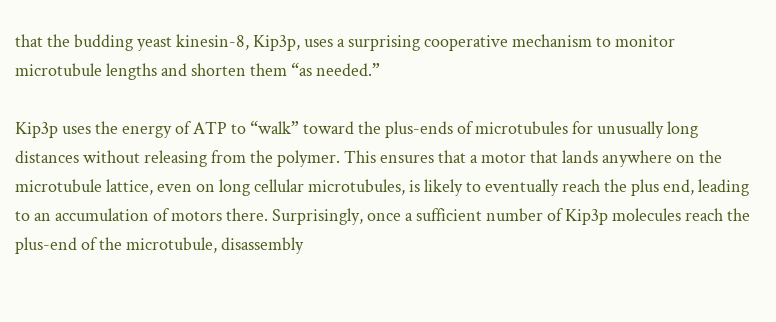that the budding yeast kinesin-8, Kip3p, uses a surprising cooperative mechanism to monitor microtubule lengths and shorten them “as needed.”

Kip3p uses the energy of ATP to “walk” toward the plus-ends of microtubules for unusually long distances without releasing from the polymer. This ensures that a motor that lands anywhere on the microtubule lattice, even on long cellular microtubules, is likely to eventually reach the plus end, leading to an accumulation of motors there. Surprisingly, once a sufficient number of Kip3p molecules reach the plus-end of the microtubule, disassembly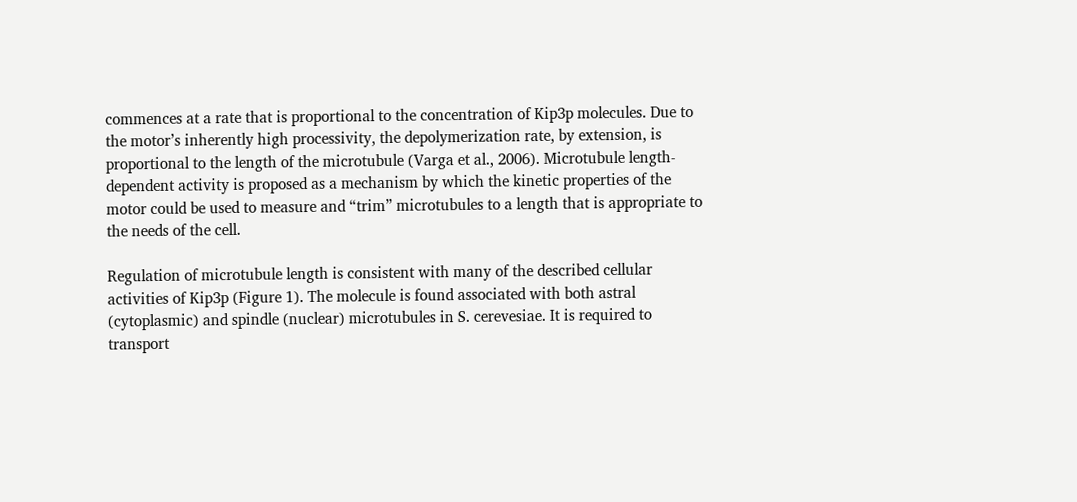commences at a rate that is proportional to the concentration of Kip3p molecules. Due to the motor’s inherently high processivity, the depolymerization rate, by extension, is proportional to the length of the microtubule (Varga et al., 2006). Microtubule length-dependent activity is proposed as a mechanism by which the kinetic properties of the motor could be used to measure and “trim” microtubules to a length that is appropriate to the needs of the cell.

Regulation of microtubule length is consistent with many of the described cellular activities of Kip3p (Figure 1). The molecule is found associated with both astral (cytoplasmic) and spindle (nuclear) microtubules in S. cerevesiae. It is required to transport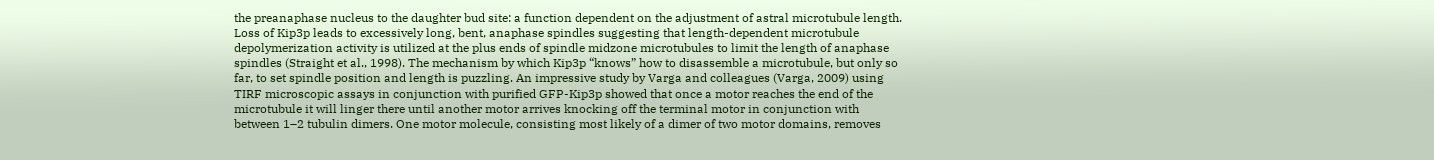the preanaphase nucleus to the daughter bud site: a function dependent on the adjustment of astral microtubule length. Loss of Kip3p leads to excessively long, bent, anaphase spindles suggesting that length-dependent microtubule depolymerization activity is utilized at the plus ends of spindle midzone microtubules to limit the length of anaphase spindles (Straight et al., 1998). The mechanism by which Kip3p “knows” how to disassemble a microtubule, but only so far, to set spindle position and length is puzzling. An impressive study by Varga and colleagues (Varga, 2009) using TIRF microscopic assays in conjunction with purified GFP-Kip3p showed that once a motor reaches the end of the microtubule it will linger there until another motor arrives knocking off the terminal motor in conjunction with between 1–2 tubulin dimers. One motor molecule, consisting most likely of a dimer of two motor domains, removes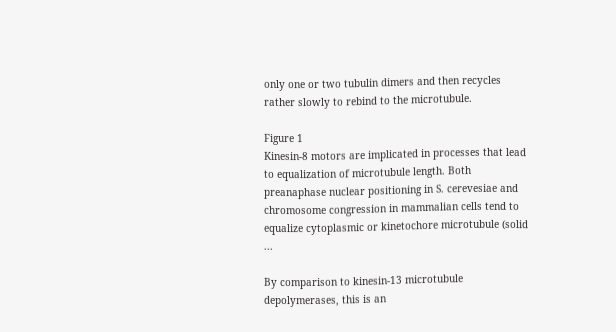only one or two tubulin dimers and then recycles rather slowly to rebind to the microtubule.

Figure 1
Kinesin-8 motors are implicated in processes that lead to equalization of microtubule length. Both preanaphase nuclear positioning in S. cerevesiae and chromosome congression in mammalian cells tend to equalize cytoplasmic or kinetochore microtubule (solid ...

By comparison to kinesin-13 microtubule depolymerases, this is an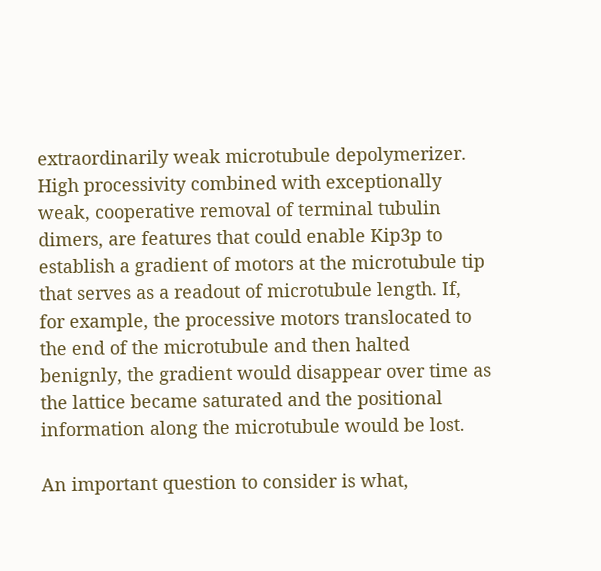extraordinarily weak microtubule depolymerizer. High processivity combined with exceptionally weak, cooperative removal of terminal tubulin dimers, are features that could enable Kip3p to establish a gradient of motors at the microtubule tip that serves as a readout of microtubule length. If, for example, the processive motors translocated to the end of the microtubule and then halted benignly, the gradient would disappear over time as the lattice became saturated and the positional information along the microtubule would be lost.

An important question to consider is what,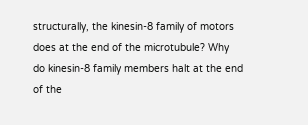structurally, the kinesin-8 family of motors does at the end of the microtubule? Why do kinesin-8 family members halt at the end of the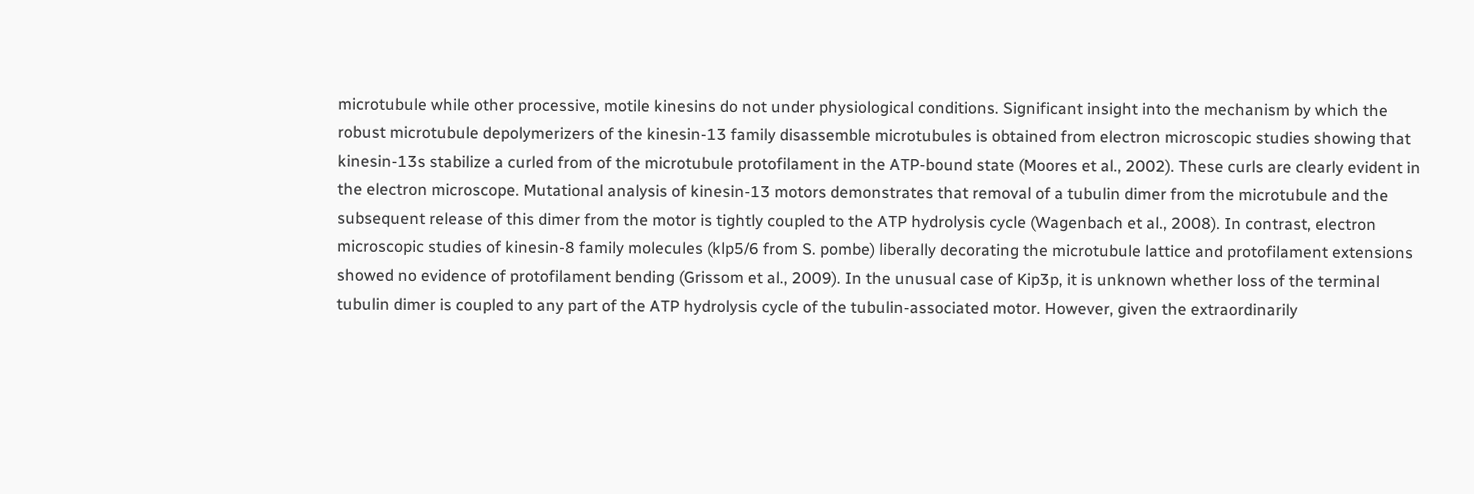microtubule while other processive, motile kinesins do not under physiological conditions. Significant insight into the mechanism by which the robust microtubule depolymerizers of the kinesin-13 family disassemble microtubules is obtained from electron microscopic studies showing that kinesin-13s stabilize a curled from of the microtubule protofilament in the ATP-bound state (Moores et al., 2002). These curls are clearly evident in the electron microscope. Mutational analysis of kinesin-13 motors demonstrates that removal of a tubulin dimer from the microtubule and the subsequent release of this dimer from the motor is tightly coupled to the ATP hydrolysis cycle (Wagenbach et al., 2008). In contrast, electron microscopic studies of kinesin-8 family molecules (klp5/6 from S. pombe) liberally decorating the microtubule lattice and protofilament extensions showed no evidence of protofilament bending (Grissom et al., 2009). In the unusual case of Kip3p, it is unknown whether loss of the terminal tubulin dimer is coupled to any part of the ATP hydrolysis cycle of the tubulin-associated motor. However, given the extraordinarily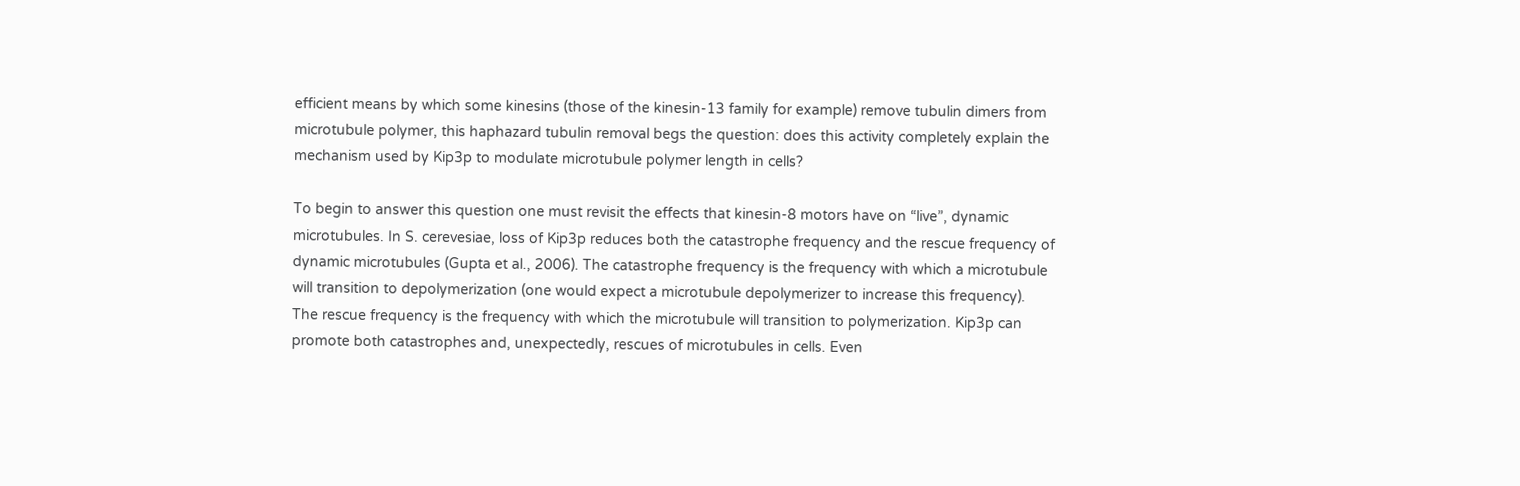efficient means by which some kinesins (those of the kinesin-13 family for example) remove tubulin dimers from microtubule polymer, this haphazard tubulin removal begs the question: does this activity completely explain the mechanism used by Kip3p to modulate microtubule polymer length in cells?

To begin to answer this question one must revisit the effects that kinesin-8 motors have on “live”, dynamic microtubules. In S. cerevesiae, loss of Kip3p reduces both the catastrophe frequency and the rescue frequency of dynamic microtubules (Gupta et al., 2006). The catastrophe frequency is the frequency with which a microtubule will transition to depolymerization (one would expect a microtubule depolymerizer to increase this frequency). The rescue frequency is the frequency with which the microtubule will transition to polymerization. Kip3p can promote both catastrophes and, unexpectedly, rescues of microtubules in cells. Even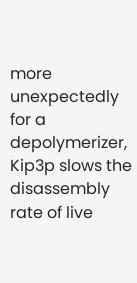more unexpectedly for a depolymerizer, Kip3p slows the disassembly rate of live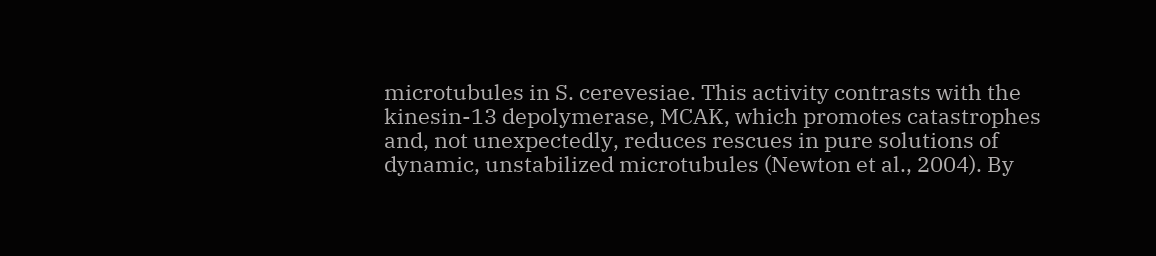microtubules in S. cerevesiae. This activity contrasts with the kinesin-13 depolymerase, MCAK, which promotes catastrophes and, not unexpectedly, reduces rescues in pure solutions of dynamic, unstabilized microtubules (Newton et al., 2004). By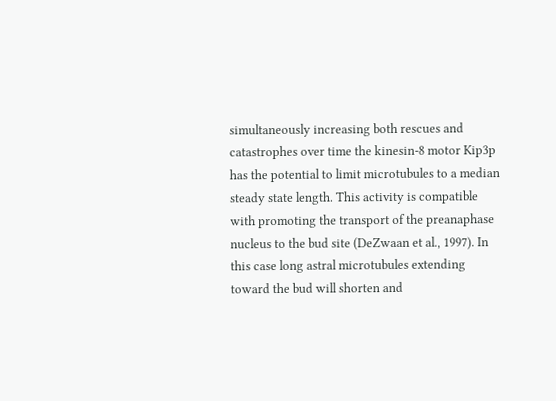simultaneously increasing both rescues and catastrophes over time the kinesin-8 motor Kip3p has the potential to limit microtubules to a median steady state length. This activity is compatible with promoting the transport of the preanaphase nucleus to the bud site (DeZwaan et al., 1997). In this case long astral microtubules extending toward the bud will shorten and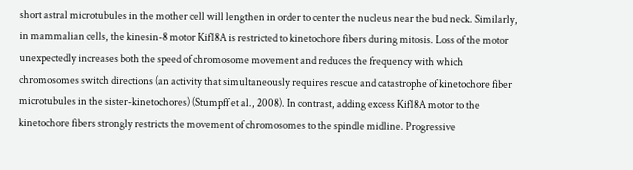short astral microtubules in the mother cell will lengthen in order to center the nucleus near the bud neck. Similarly, in mammalian cells, the kinesin-8 motor Kif18A is restricted to kinetochore fibers during mitosis. Loss of the motor unexpectedly increases both the speed of chromosome movement and reduces the frequency with which chromosomes switch directions (an activity that simultaneously requires rescue and catastrophe of kinetochore fiber microtubules in the sister-kinetochores) (Stumpff et al., 2008). In contrast, adding excess Kif18A motor to the kinetochore fibers strongly restricts the movement of chromosomes to the spindle midline. Progressive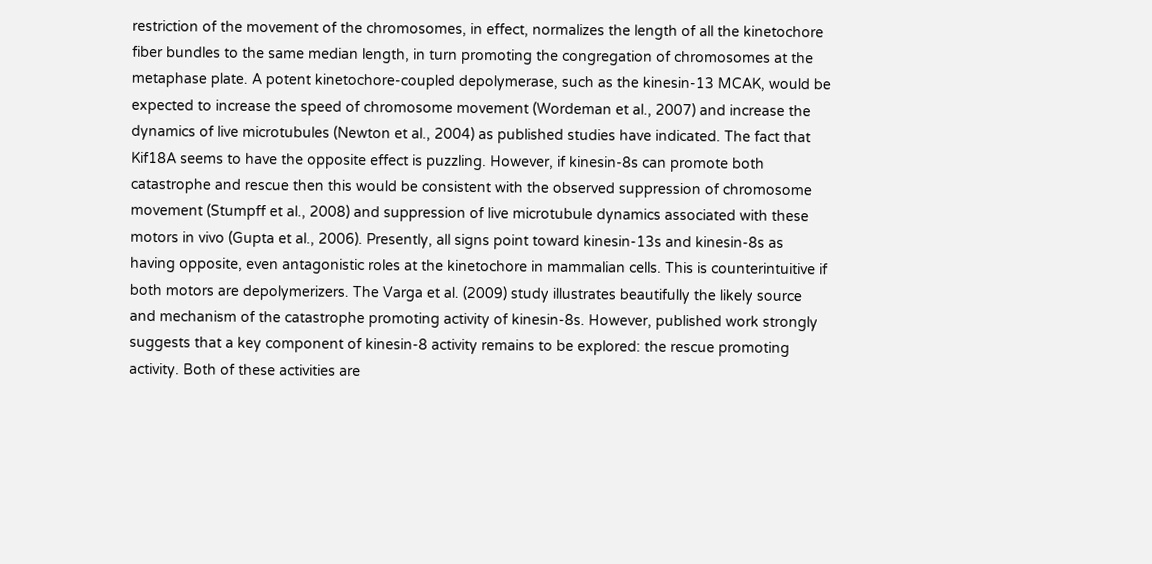restriction of the movement of the chromosomes, in effect, normalizes the length of all the kinetochore fiber bundles to the same median length, in turn promoting the congregation of chromosomes at the metaphase plate. A potent kinetochore-coupled depolymerase, such as the kinesin-13 MCAK, would be expected to increase the speed of chromosome movement (Wordeman et al., 2007) and increase the dynamics of live microtubules (Newton et al., 2004) as published studies have indicated. The fact that Kif18A seems to have the opposite effect is puzzling. However, if kinesin-8s can promote both catastrophe and rescue then this would be consistent with the observed suppression of chromosome movement (Stumpff et al., 2008) and suppression of live microtubule dynamics associated with these motors in vivo (Gupta et al., 2006). Presently, all signs point toward kinesin-13s and kinesin-8s as having opposite, even antagonistic roles at the kinetochore in mammalian cells. This is counterintuitive if both motors are depolymerizers. The Varga et al. (2009) study illustrates beautifully the likely source and mechanism of the catastrophe promoting activity of kinesin-8s. However, published work strongly suggests that a key component of kinesin-8 activity remains to be explored: the rescue promoting activity. Both of these activities are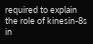required to explain the role of kinesin-8s in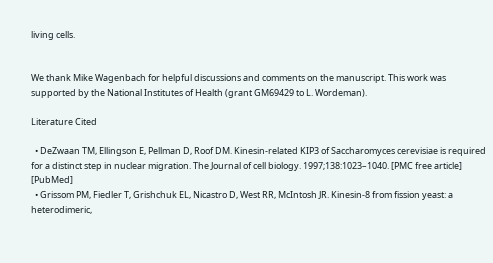living cells.


We thank Mike Wagenbach for helpful discussions and comments on the manuscript. This work was supported by the National Institutes of Health (grant GM69429 to L. Wordeman).

Literature Cited

  • DeZwaan TM, Ellingson E, Pellman D, Roof DM. Kinesin-related KIP3 of Saccharomyces cerevisiae is required for a distinct step in nuclear migration. The Journal of cell biology. 1997;138:1023–1040. [PMC free article] [PubMed]
  • Grissom PM, Fiedler T, Grishchuk EL, Nicastro D, West RR, McIntosh JR. Kinesin-8 from fission yeast: a heterodimeric,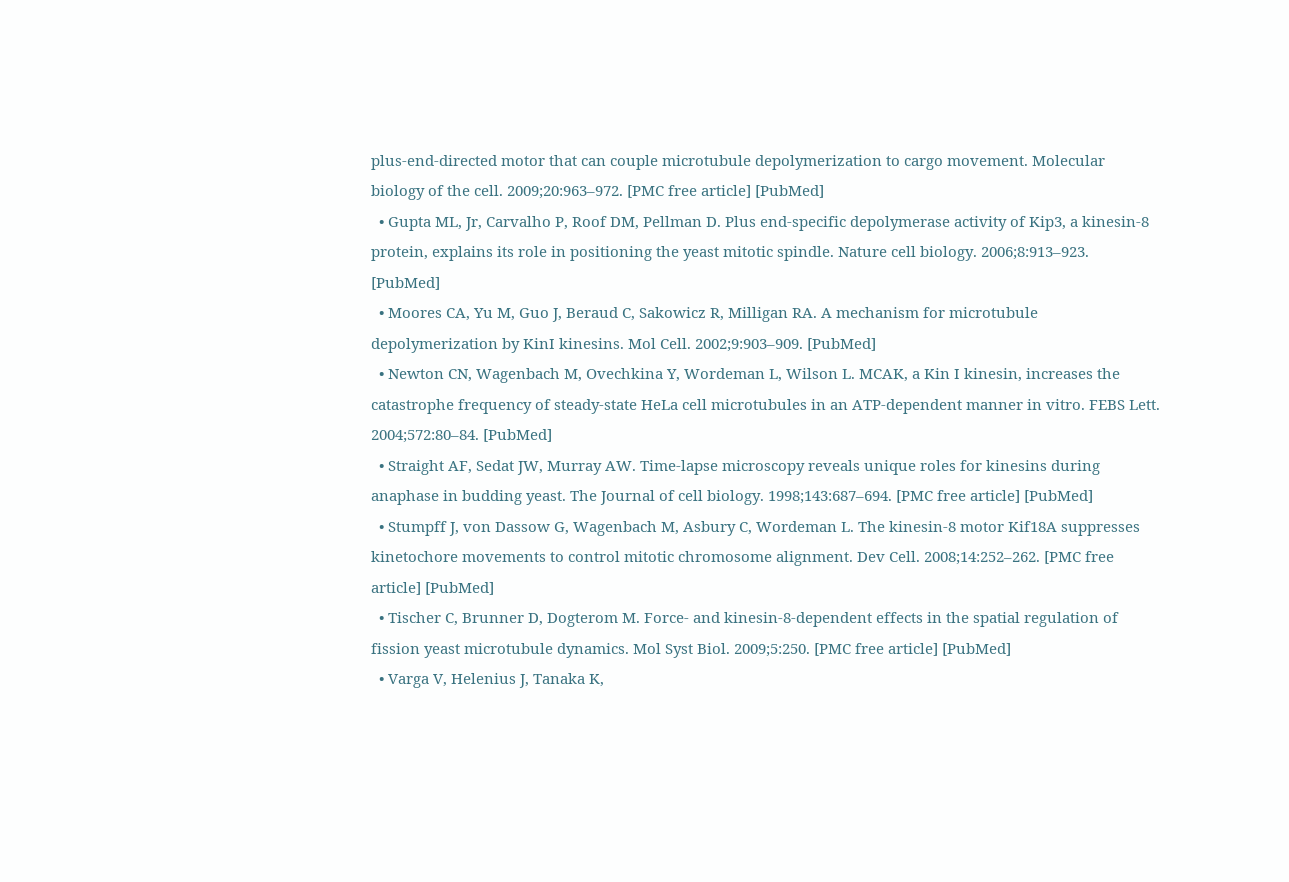plus-end-directed motor that can couple microtubule depolymerization to cargo movement. Molecular biology of the cell. 2009;20:963–972. [PMC free article] [PubMed]
  • Gupta ML, Jr, Carvalho P, Roof DM, Pellman D. Plus end-specific depolymerase activity of Kip3, a kinesin-8 protein, explains its role in positioning the yeast mitotic spindle. Nature cell biology. 2006;8:913–923. [PubMed]
  • Moores CA, Yu M, Guo J, Beraud C, Sakowicz R, Milligan RA. A mechanism for microtubule depolymerization by KinI kinesins. Mol Cell. 2002;9:903–909. [PubMed]
  • Newton CN, Wagenbach M, Ovechkina Y, Wordeman L, Wilson L. MCAK, a Kin I kinesin, increases the catastrophe frequency of steady-state HeLa cell microtubules in an ATP-dependent manner in vitro. FEBS Lett. 2004;572:80–84. [PubMed]
  • Straight AF, Sedat JW, Murray AW. Time-lapse microscopy reveals unique roles for kinesins during anaphase in budding yeast. The Journal of cell biology. 1998;143:687–694. [PMC free article] [PubMed]
  • Stumpff J, von Dassow G, Wagenbach M, Asbury C, Wordeman L. The kinesin-8 motor Kif18A suppresses kinetochore movements to control mitotic chromosome alignment. Dev Cell. 2008;14:252–262. [PMC free article] [PubMed]
  • Tischer C, Brunner D, Dogterom M. Force- and kinesin-8-dependent effects in the spatial regulation of fission yeast microtubule dynamics. Mol Syst Biol. 2009;5:250. [PMC free article] [PubMed]
  • Varga V, Helenius J, Tanaka K,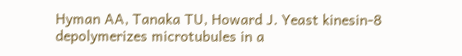Hyman AA, Tanaka TU, Howard J. Yeast kinesin-8 depolymerizes microtubules in a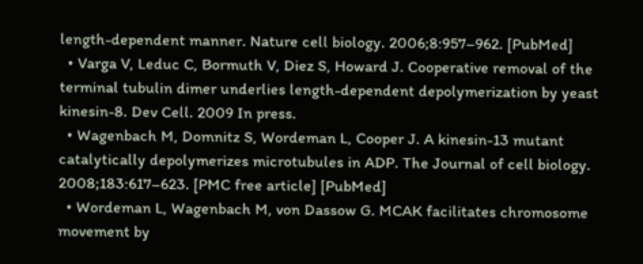length-dependent manner. Nature cell biology. 2006;8:957–962. [PubMed]
  • Varga V, Leduc C, Bormuth V, Diez S, Howard J. Cooperative removal of the terminal tubulin dimer underlies length-dependent depolymerization by yeast kinesin-8. Dev Cell. 2009 In press.
  • Wagenbach M, Domnitz S, Wordeman L, Cooper J. A kinesin-13 mutant catalytically depolymerizes microtubules in ADP. The Journal of cell biology. 2008;183:617–623. [PMC free article] [PubMed]
  • Wordeman L, Wagenbach M, von Dassow G. MCAK facilitates chromosome movement by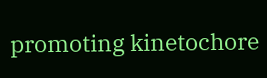promoting kinetochore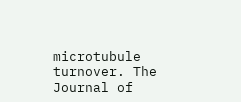microtubule turnover. The Journal of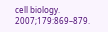cell biology. 2007;179:869–879.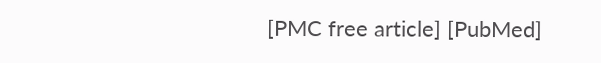[PMC free article] [PubMed]